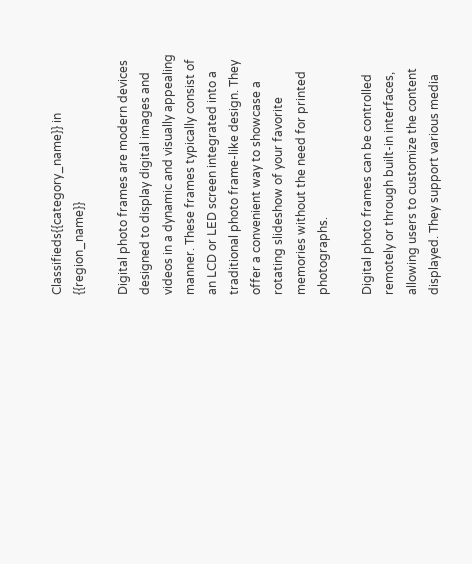Classifieds{{category_name}} in {{region_name}}

Digital photo frames are modern devices designed to display digital images and videos in a dynamic and visually appealing manner. These frames typically consist of an LCD or LED screen integrated into a traditional photo frame-like design. They offer a convenient way to showcase a rotating slideshow of your favorite memories without the need for printed photographs.

Digital photo frames can be controlled remotely or through built-in interfaces, allowing users to customize the content displayed. They support various media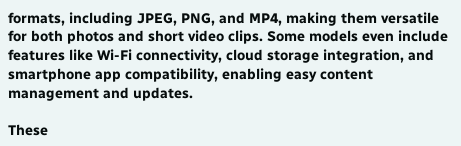formats, including JPEG, PNG, and MP4, making them versatile for both photos and short video clips. Some models even include features like Wi-Fi connectivity, cloud storage integration, and smartphone app compatibility, enabling easy content management and updates.

These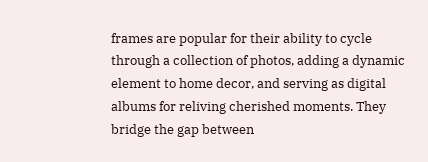frames are popular for their ability to cycle through a collection of photos, adding a dynamic element to home decor, and serving as digital albums for reliving cherished moments. They bridge the gap between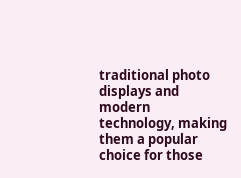traditional photo displays and modern technology, making them a popular choice for those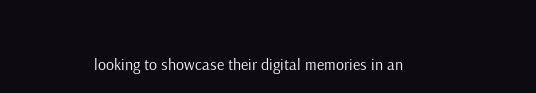looking to showcase their digital memories in an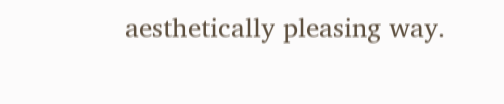aesthetically pleasing way.